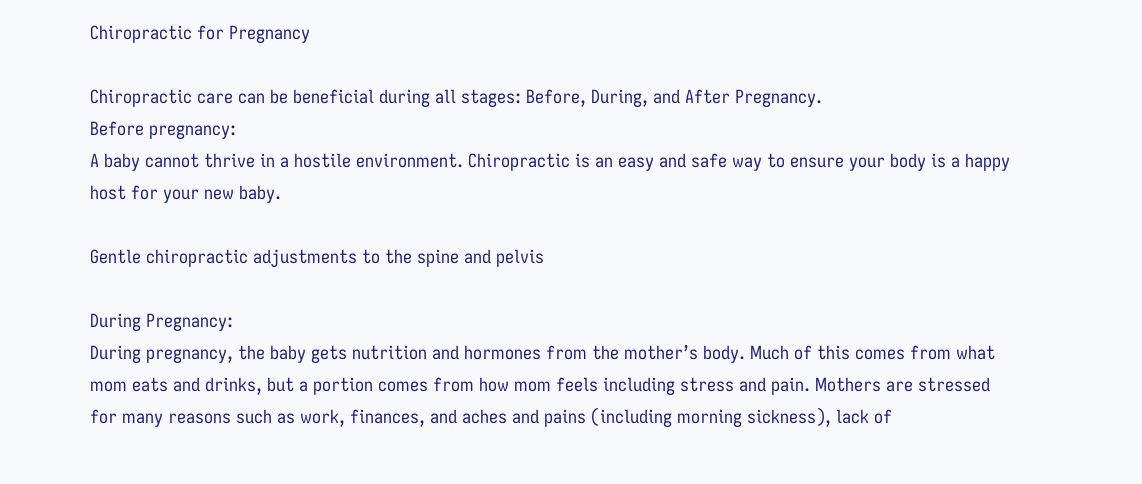Chiropractic for Pregnancy

Chiropractic care can be beneficial during all stages: Before, During, and After Pregnancy.
Before pregnancy:
A baby cannot thrive in a hostile environment. Chiropractic is an easy and safe way to ensure your body is a happy host for your new baby.

Gentle chiropractic adjustments to the spine and pelvis

During Pregnancy:
During pregnancy, the baby gets nutrition and hormones from the mother’s body. Much of this comes from what mom eats and drinks, but a portion comes from how mom feels including stress and pain. Mothers are stressed for many reasons such as work, finances, and aches and pains (including morning sickness), lack of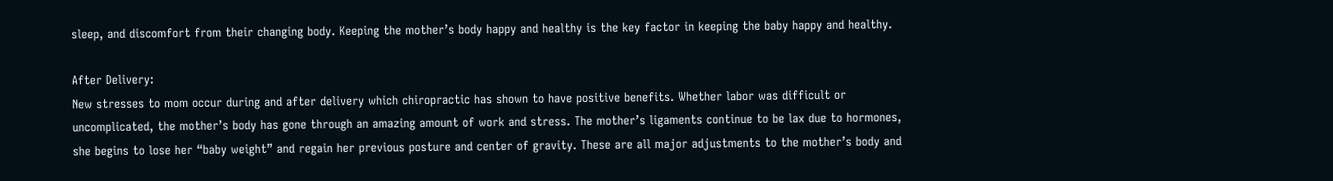sleep, and discomfort from their changing body. Keeping the mother’s body happy and healthy is the key factor in keeping the baby happy and healthy.

After Delivery:
New stresses to mom occur during and after delivery which chiropractic has shown to have positive benefits. Whether labor was difficult or uncomplicated, the mother’s body has gone through an amazing amount of work and stress. The mother’s ligaments continue to be lax due to hormones, she begins to lose her “baby weight” and regain her previous posture and center of gravity. These are all major adjustments to the mother’s body and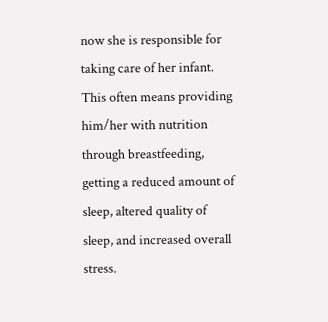now she is responsible for taking care of her infant. This often means providing him/her with nutrition through breastfeeding, getting a reduced amount of sleep, altered quality of sleep, and increased overall stress.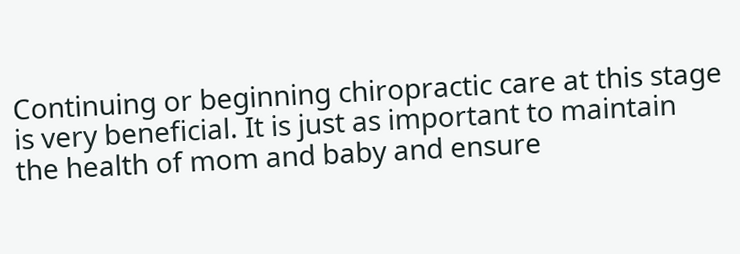Continuing or beginning chiropractic care at this stage is very beneficial. It is just as important to maintain the health of mom and baby and ensure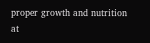proper growth and nutrition at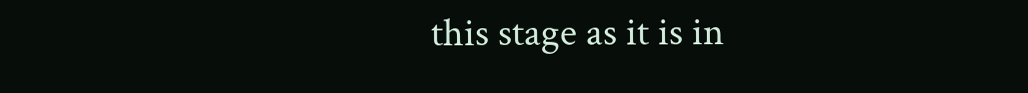this stage as it is in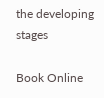the developing stages

Book Online